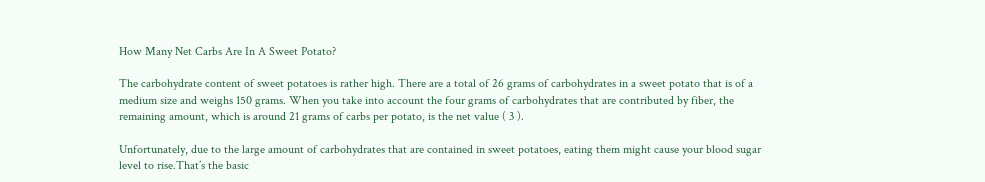How Many Net Carbs Are In A Sweet Potato?

The carbohydrate content of sweet potatoes is rather high. There are a total of 26 grams of carbohydrates in a sweet potato that is of a medium size and weighs 150 grams. When you take into account the four grams of carbohydrates that are contributed by fiber, the remaining amount, which is around 21 grams of carbs per potato, is the net value ( 3 ).

Unfortunately, due to the large amount of carbohydrates that are contained in sweet potatoes, eating them might cause your blood sugar level to rise.That’s the basic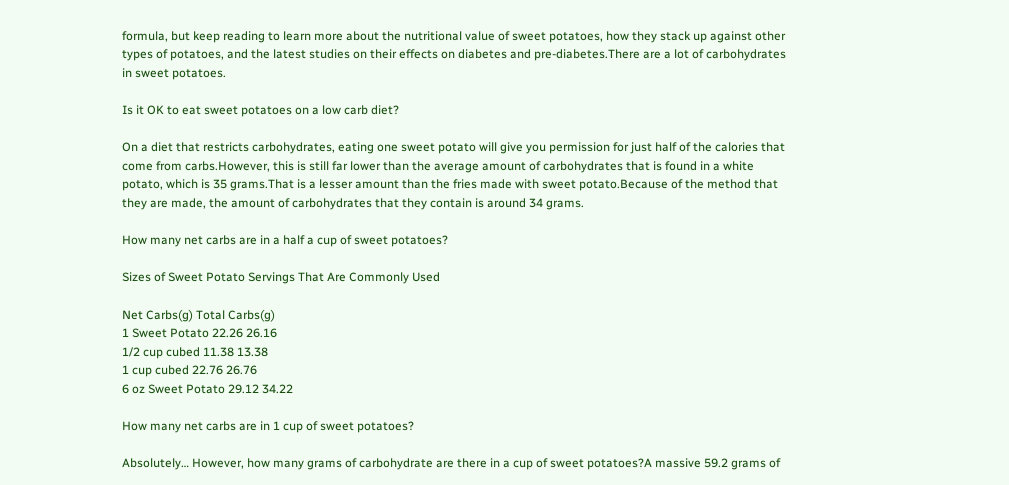formula, but keep reading to learn more about the nutritional value of sweet potatoes, how they stack up against other types of potatoes, and the latest studies on their effects on diabetes and pre-diabetes.There are a lot of carbohydrates in sweet potatoes.

Is it OK to eat sweet potatoes on a low carb diet?

On a diet that restricts carbohydrates, eating one sweet potato will give you permission for just half of the calories that come from carbs.However, this is still far lower than the average amount of carbohydrates that is found in a white potato, which is 35 grams.That is a lesser amount than the fries made with sweet potato.Because of the method that they are made, the amount of carbohydrates that they contain is around 34 grams.

How many net carbs are in a half a cup of sweet potatoes?

Sizes of Sweet Potato Servings That Are Commonly Used

Net Carbs(g) Total Carbs(g)
1 Sweet Potato 22.26 26.16
1/2 cup cubed 11.38 13.38
1 cup cubed 22.76 26.76
6 oz Sweet Potato 29.12 34.22

How many net carbs are in 1 cup of sweet potatoes?

Absolutely… However, how many grams of carbohydrate are there in a cup of sweet potatoes?A massive 59.2 grams of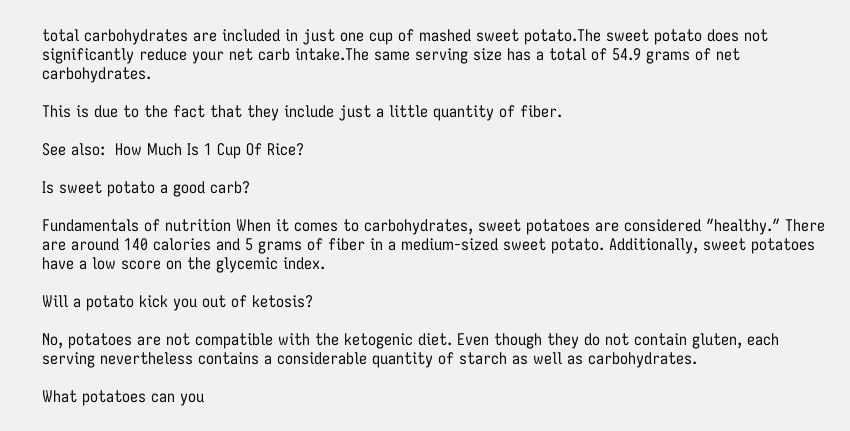total carbohydrates are included in just one cup of mashed sweet potato.The sweet potato does not significantly reduce your net carb intake.The same serving size has a total of 54.9 grams of net carbohydrates.

This is due to the fact that they include just a little quantity of fiber.

See also:  How Much Is 1 Cup Of Rice?

Is sweet potato a good carb?

Fundamentals of nutrition When it comes to carbohydrates, sweet potatoes are considered ″healthy.″ There are around 140 calories and 5 grams of fiber in a medium-sized sweet potato. Additionally, sweet potatoes have a low score on the glycemic index.

Will a potato kick you out of ketosis?

No, potatoes are not compatible with the ketogenic diet. Even though they do not contain gluten, each serving nevertheless contains a considerable quantity of starch as well as carbohydrates.

What potatoes can you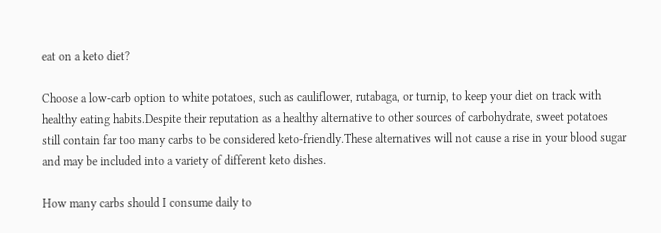eat on a keto diet?

Choose a low-carb option to white potatoes, such as cauliflower, rutabaga, or turnip, to keep your diet on track with healthy eating habits.Despite their reputation as a healthy alternative to other sources of carbohydrate, sweet potatoes still contain far too many carbs to be considered keto-friendly.These alternatives will not cause a rise in your blood sugar and may be included into a variety of different keto dishes.

How many carbs should I consume daily to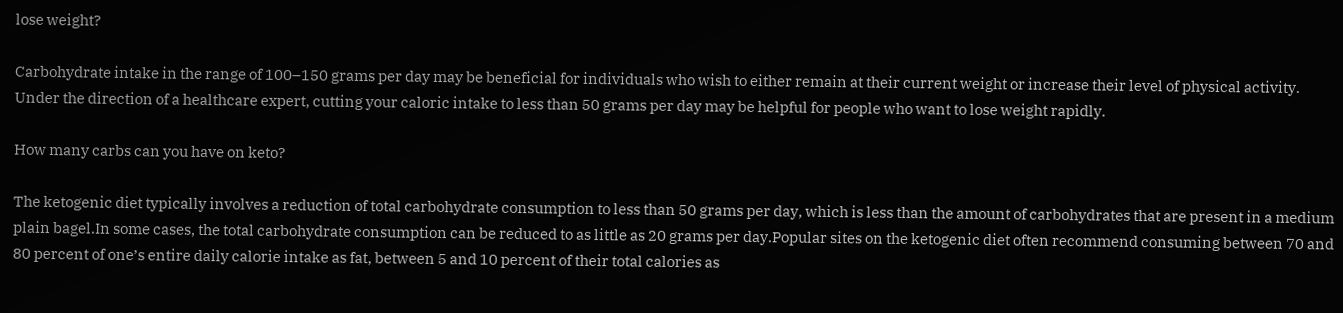lose weight?

Carbohydrate intake in the range of 100–150 grams per day may be beneficial for individuals who wish to either remain at their current weight or increase their level of physical activity. Under the direction of a healthcare expert, cutting your caloric intake to less than 50 grams per day may be helpful for people who want to lose weight rapidly.

How many carbs can you have on keto?

The ketogenic diet typically involves a reduction of total carbohydrate consumption to less than 50 grams per day, which is less than the amount of carbohydrates that are present in a medium plain bagel.In some cases, the total carbohydrate consumption can be reduced to as little as 20 grams per day.Popular sites on the ketogenic diet often recommend consuming between 70 and 80 percent of one’s entire daily calorie intake as fat, between 5 and 10 percent of their total calories as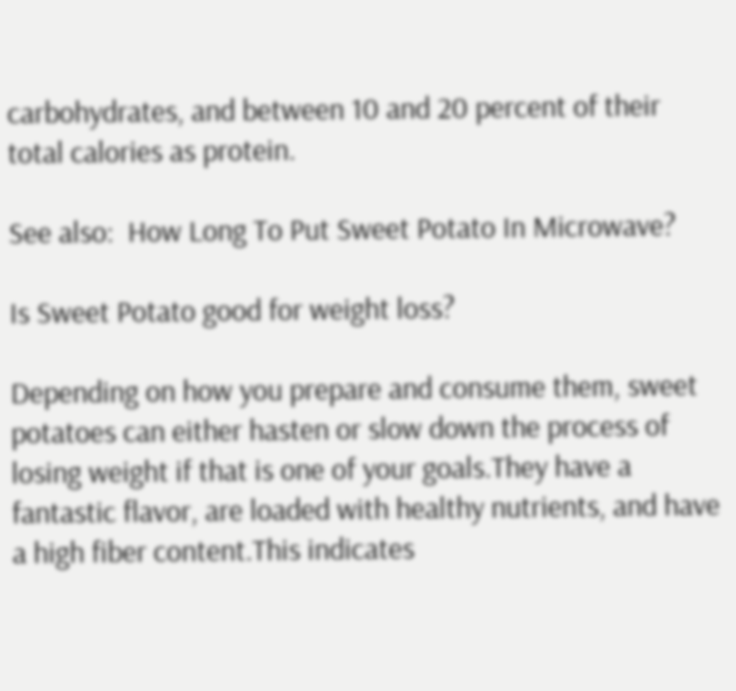carbohydrates, and between 10 and 20 percent of their total calories as protein.

See also:  How Long To Put Sweet Potato In Microwave?

Is Sweet Potato good for weight loss?

Depending on how you prepare and consume them, sweet potatoes can either hasten or slow down the process of losing weight if that is one of your goals.They have a fantastic flavor, are loaded with healthy nutrients, and have a high fiber content.This indicates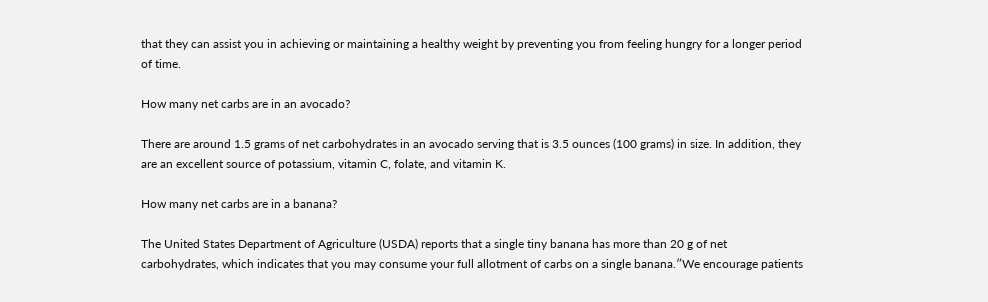that they can assist you in achieving or maintaining a healthy weight by preventing you from feeling hungry for a longer period of time.

How many net carbs are in an avocado?

There are around 1.5 grams of net carbohydrates in an avocado serving that is 3.5 ounces (100 grams) in size. In addition, they are an excellent source of potassium, vitamin C, folate, and vitamin K.

How many net carbs are in a banana?

The United States Department of Agriculture (USDA) reports that a single tiny banana has more than 20 g of net carbohydrates, which indicates that you may consume your full allotment of carbs on a single banana.″We encourage patients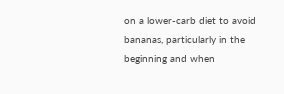on a lower-carb diet to avoid bananas, particularly in the beginning and when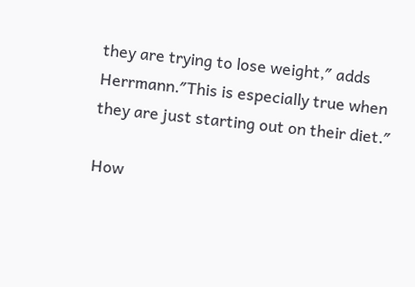they are trying to lose weight,″ adds Herrmann.″This is especially true when they are just starting out on their diet.″

How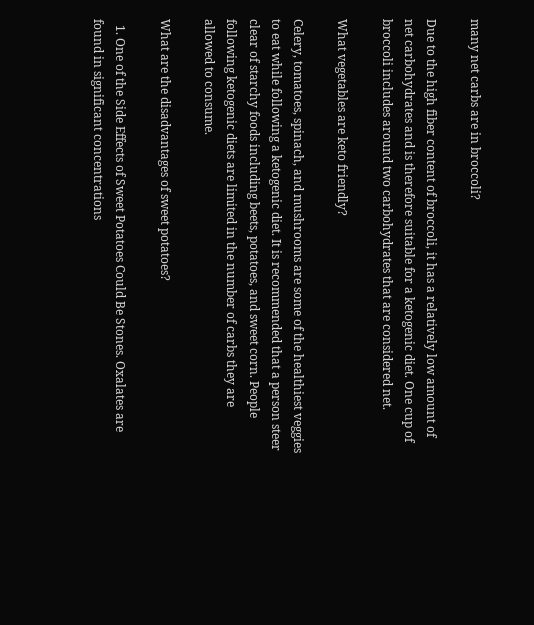many net carbs are in broccoli?

Due to the high fiber content of broccoli, it has a relatively low amount of net carbohydrates and is therefore suitable for a ketogenic diet. One cup of broccoli includes around two carbohydrates that are considered net.

What vegetables are keto friendly?

Celery, tomatoes, spinach, and mushrooms are some of the healthiest veggies to eat while following a ketogenic diet. It is recommended that a person steer clear of starchy foods including beets, potatoes, and sweet corn. People following ketogenic diets are limited in the number of carbs they are allowed to consume.

What are the disadvantages of sweet potatoes?

  1. One of the Side Effects of Sweet Potatoes Could Be Stones. Oxalates are found in significant concentrations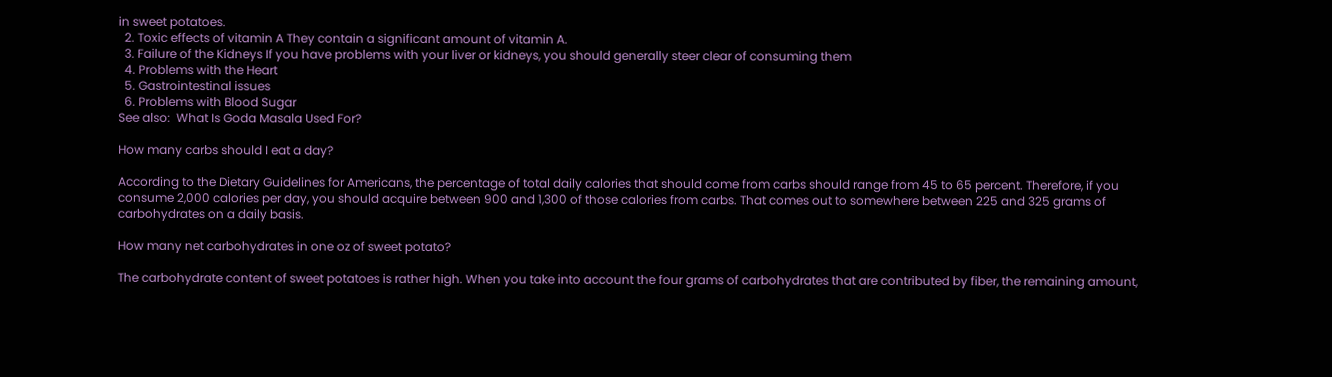in sweet potatoes.
  2. Toxic effects of vitamin A They contain a significant amount of vitamin A.
  3. Failure of the Kidneys If you have problems with your liver or kidneys, you should generally steer clear of consuming them
  4. Problems with the Heart
  5. Gastrointestinal issues
  6. Problems with Blood Sugar
See also:  What Is Goda Masala Used For?

How many carbs should I eat a day?

According to the Dietary Guidelines for Americans, the percentage of total daily calories that should come from carbs should range from 45 to 65 percent. Therefore, if you consume 2,000 calories per day, you should acquire between 900 and 1,300 of those calories from carbs. That comes out to somewhere between 225 and 325 grams of carbohydrates on a daily basis.

How many net carbohydrates in one oz of sweet potato?

The carbohydrate content of sweet potatoes is rather high. When you take into account the four grams of carbohydrates that are contributed by fiber, the remaining amount,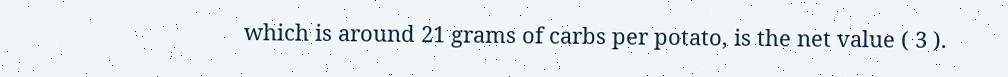which is around 21 grams of carbs per potato, is the net value ( 3 ).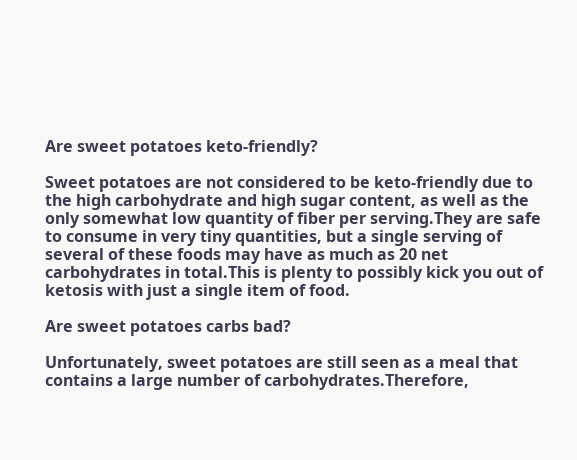Are sweet potatoes keto-friendly?

Sweet potatoes are not considered to be keto-friendly due to the high carbohydrate and high sugar content, as well as the only somewhat low quantity of fiber per serving.They are safe to consume in very tiny quantities, but a single serving of several of these foods may have as much as 20 net carbohydrates in total.This is plenty to possibly kick you out of ketosis with just a single item of food.

Are sweet potatoes carbs bad?

Unfortunately, sweet potatoes are still seen as a meal that contains a large number of carbohydrates.Therefore,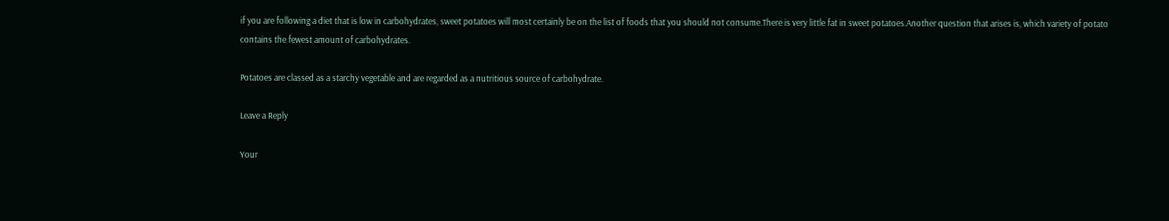if you are following a diet that is low in carbohydrates, sweet potatoes will most certainly be on the list of foods that you should not consume.There is very little fat in sweet potatoes.Another question that arises is, which variety of potato contains the fewest amount of carbohydrates.

Potatoes are classed as a starchy vegetable and are regarded as a nutritious source of carbohydrate.

Leave a Reply

Your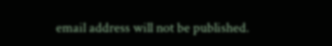email address will not be published.